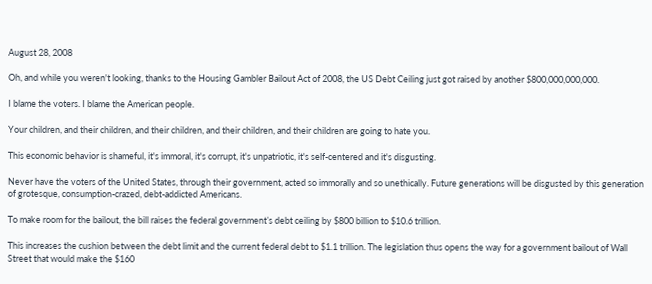August 28, 2008

Oh, and while you weren't looking, thanks to the Housing Gambler Bailout Act of 2008, the US Debt Ceiling just got raised by another $800,000,000,000.

I blame the voters. I blame the American people.

Your children, and their children, and their children, and their children, and their children are going to hate you.

This economic behavior is shameful, it's immoral, it's corrupt, it's unpatriotic, it's self-centered and it's disgusting.

Never have the voters of the United States, through their government, acted so immorally and so unethically. Future generations will be disgusted by this generation of grotesque, consumption-crazed, debt-addicted Americans.

To make room for the bailout, the bill raises the federal government’s debt ceiling by $800 billion to $10.6 trillion.

This increases the cushion between the debt limit and the current federal debt to $1.1 trillion. The legislation thus opens the way for a government bailout of Wall Street that would make the $160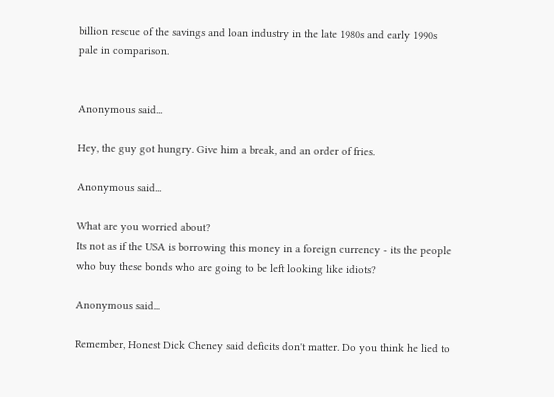billion rescue of the savings and loan industry in the late 1980s and early 1990s pale in comparison.


Anonymous said...

Hey, the guy got hungry. Give him a break, and an order of fries.

Anonymous said...

What are you worried about?
Its not as if the USA is borrowing this money in a foreign currency - its the people who buy these bonds who are going to be left looking like idiots?

Anonymous said...

Remember, Honest Dick Cheney said deficits don't matter. Do you think he lied to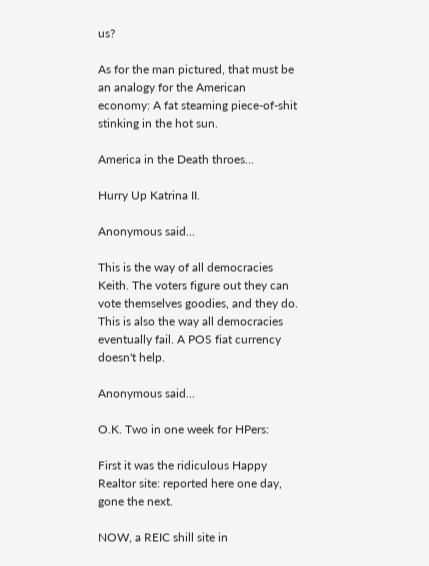us?

As for the man pictured, that must be an analogy for the American economy: A fat steaming piece-of-shit stinking in the hot sun.

America in the Death throes...

Hurry Up Katrina II.

Anonymous said...

This is the way of all democracies Keith. The voters figure out they can vote themselves goodies, and they do. This is also the way all democracies eventually fail. A POS fiat currency doesn't help.

Anonymous said...

O.K. Two in one week for HPers:

First it was the ridiculous Happy Realtor site: reported here one day, gone the next.

NOW, a REIC shill site in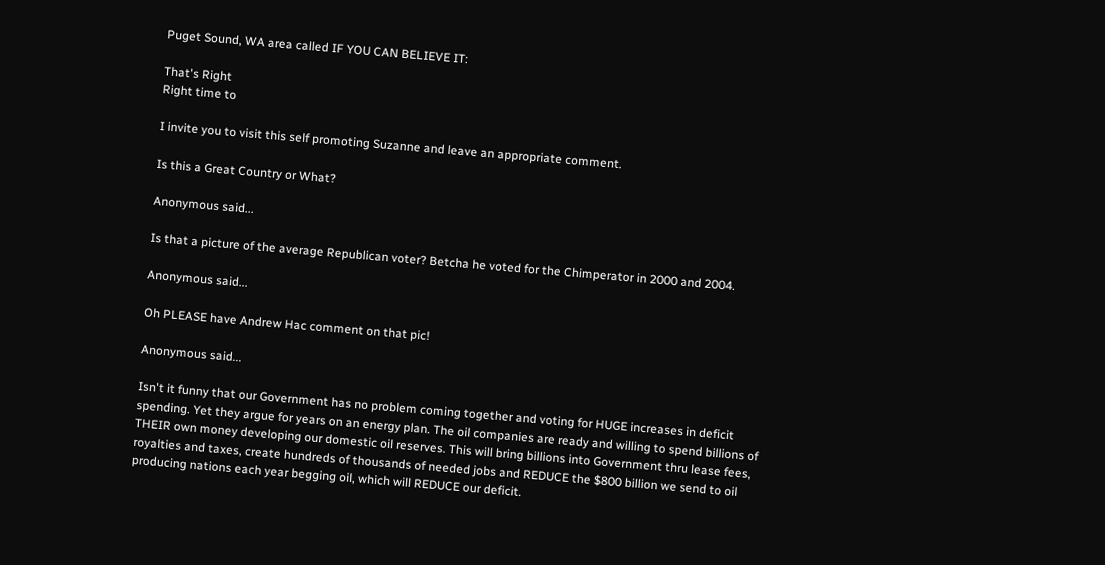Puget Sound, WA area called IF YOU CAN BELIEVE IT:

That's Right
Right time to

I invite you to visit this self promoting Suzanne and leave an appropriate comment.

Is this a Great Country or What?

Anonymous said...

Is that a picture of the average Republican voter? Betcha he voted for the Chimperator in 2000 and 2004.

Anonymous said...

Oh PLEASE have Andrew Hac comment on that pic!

Anonymous said...

Isn't it funny that our Government has no problem coming together and voting for HUGE increases in deficit spending. Yet they argue for years on an energy plan. The oil companies are ready and willing to spend billions of THEIR own money developing our domestic oil reserves. This will bring billions into Government thru lease fees, royalties and taxes, create hundreds of thousands of needed jobs and REDUCE the $800 billion we send to oil producing nations each year begging oil, which will REDUCE our deficit.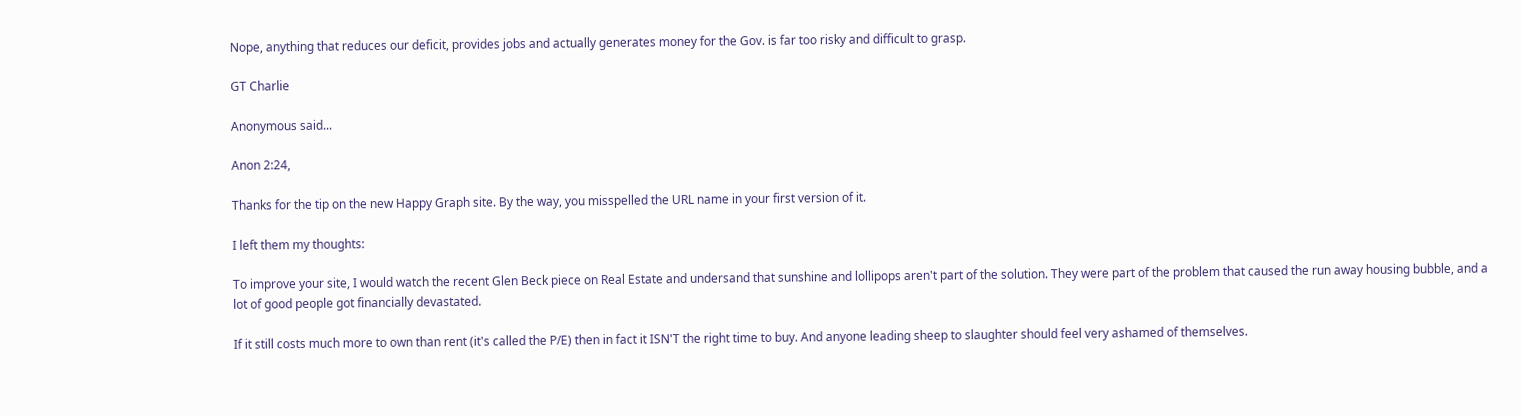Nope, anything that reduces our deficit, provides jobs and actually generates money for the Gov. is far too risky and difficult to grasp.

GT Charlie

Anonymous said...

Anon 2:24,

Thanks for the tip on the new Happy Graph site. By the way, you misspelled the URL name in your first version of it.

I left them my thoughts:

To improve your site, I would watch the recent Glen Beck piece on Real Estate and undersand that sunshine and lollipops aren't part of the solution. They were part of the problem that caused the run away housing bubble, and a lot of good people got financially devastated.

If it still costs much more to own than rent (it's called the P/E) then in fact it ISN'T the right time to buy. And anyone leading sheep to slaughter should feel very ashamed of themselves.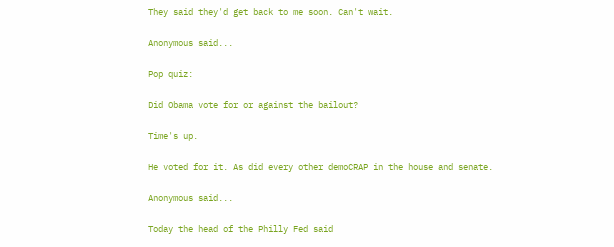They said they'd get back to me soon. Can't wait.

Anonymous said...

Pop quiz:

Did Obama vote for or against the bailout?

Time's up.

He voted for it. As did every other demoCRAP in the house and senate.

Anonymous said...

Today the head of the Philly Fed said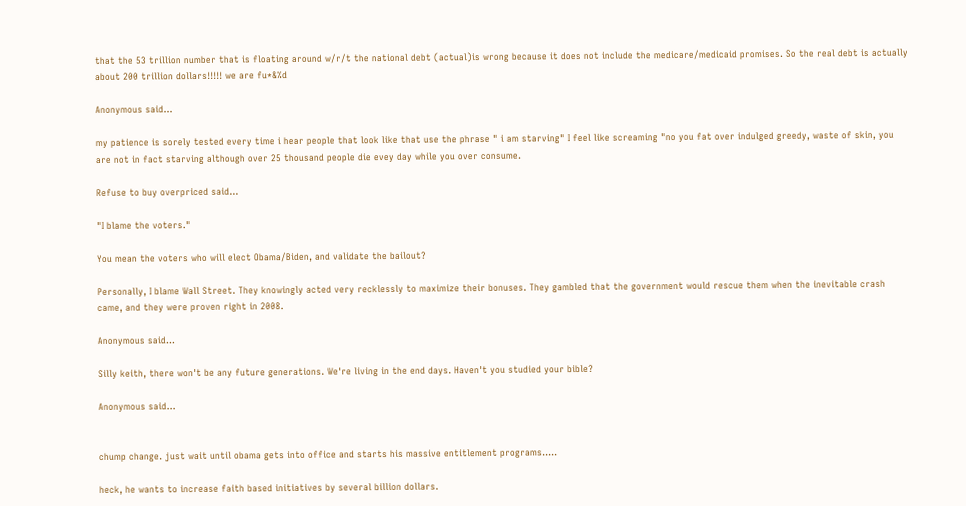that the 53 trillion number that is floating around w/r/t the national debt (actual)is wrong because it does not include the medicare/medicaid promises. So the real debt is actually about 200 trillion dollars!!!!! we are fu*&%d

Anonymous said...

my patience is sorely tested every time i hear people that look like that use the phrase " i am starving" I feel like screaming "no you fat over indulged greedy, waste of skin, you are not in fact starving although over 25 thousand people die evey day while you over consume.

Refuse to buy overpriced said...

"I blame the voters."

You mean the voters who will elect Obama/Biden, and validate the bailout?

Personally, I blame Wall Street. They knowingly acted very recklessly to maximize their bonuses. They gambled that the government would rescue them when the inevitable crash came, and they were proven right in 2008.

Anonymous said...

Silly keith, there won't be any future generations. We're living in the end days. Haven't you studied your bible?

Anonymous said...


chump change. just wait until obama gets into office and starts his massive entitlement programs.....

heck, he wants to increase faith based initiatives by several billion dollars.